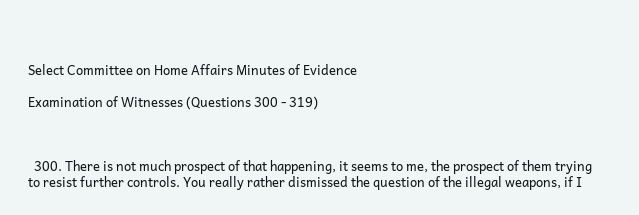Select Committee on Home Affairs Minutes of Evidence

Examination of Witnesses (Questions 300 - 319)



  300. There is not much prospect of that happening, it seems to me, the prospect of them trying to resist further controls. You really rather dismissed the question of the illegal weapons, if I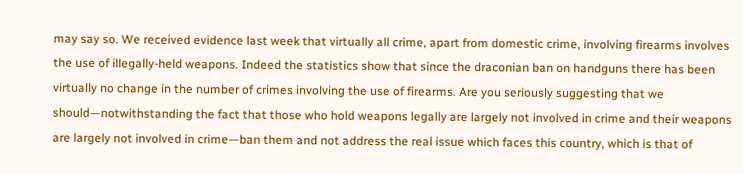may say so. We received evidence last week that virtually all crime, apart from domestic crime, involving firearms involves the use of illegally-held weapons. Indeed the statistics show that since the draconian ban on handguns there has been virtually no change in the number of crimes involving the use of firearms. Are you seriously suggesting that we should—notwithstanding the fact that those who hold weapons legally are largely not involved in crime and their weapons are largely not involved in crime—ban them and not address the real issue which faces this country, which is that of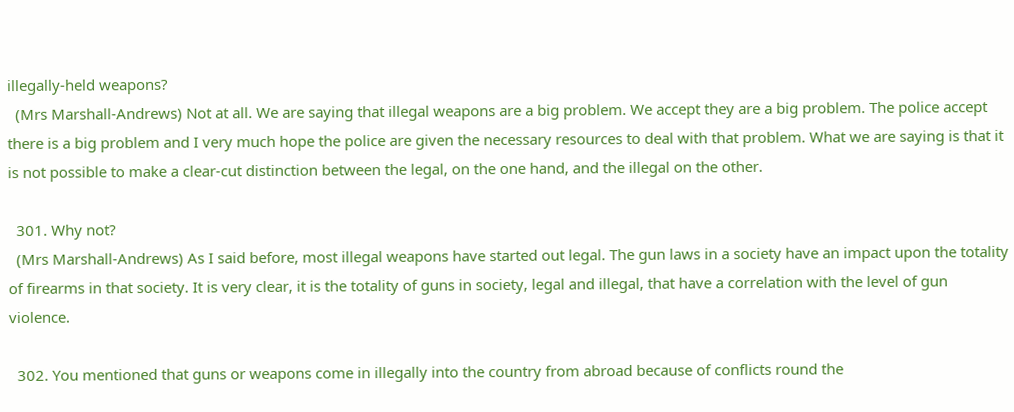illegally-held weapons?
  (Mrs Marshall-Andrews) Not at all. We are saying that illegal weapons are a big problem. We accept they are a big problem. The police accept there is a big problem and I very much hope the police are given the necessary resources to deal with that problem. What we are saying is that it is not possible to make a clear-cut distinction between the legal, on the one hand, and the illegal on the other.

  301. Why not?
  (Mrs Marshall-Andrews) As I said before, most illegal weapons have started out legal. The gun laws in a society have an impact upon the totality of firearms in that society. It is very clear, it is the totality of guns in society, legal and illegal, that have a correlation with the level of gun violence.

  302. You mentioned that guns or weapons come in illegally into the country from abroad because of conflicts round the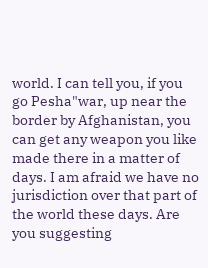world. I can tell you, if you go Pesha"war, up near the border by Afghanistan, you can get any weapon you like made there in a matter of days. I am afraid we have no jurisdiction over that part of the world these days. Are you suggesting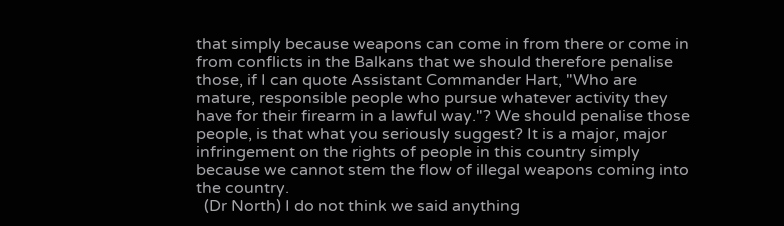that simply because weapons can come in from there or come in from conflicts in the Balkans that we should therefore penalise those, if I can quote Assistant Commander Hart, "Who are mature, responsible people who pursue whatever activity they have for their firearm in a lawful way."? We should penalise those people, is that what you seriously suggest? It is a major, major infringement on the rights of people in this country simply because we cannot stem the flow of illegal weapons coming into the country.
  (Dr North) I do not think we said anything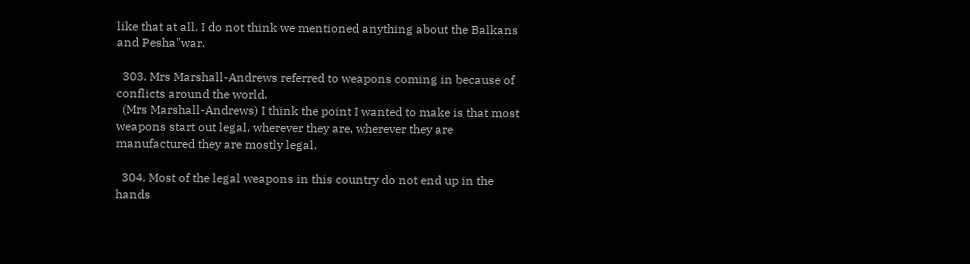like that at all. I do not think we mentioned anything about the Balkans and Pesha"war.

  303. Mrs Marshall-Andrews referred to weapons coming in because of conflicts around the world.
  (Mrs Marshall-Andrews) I think the point I wanted to make is that most weapons start out legal, wherever they are, wherever they are manufactured they are mostly legal.

  304. Most of the legal weapons in this country do not end up in the hands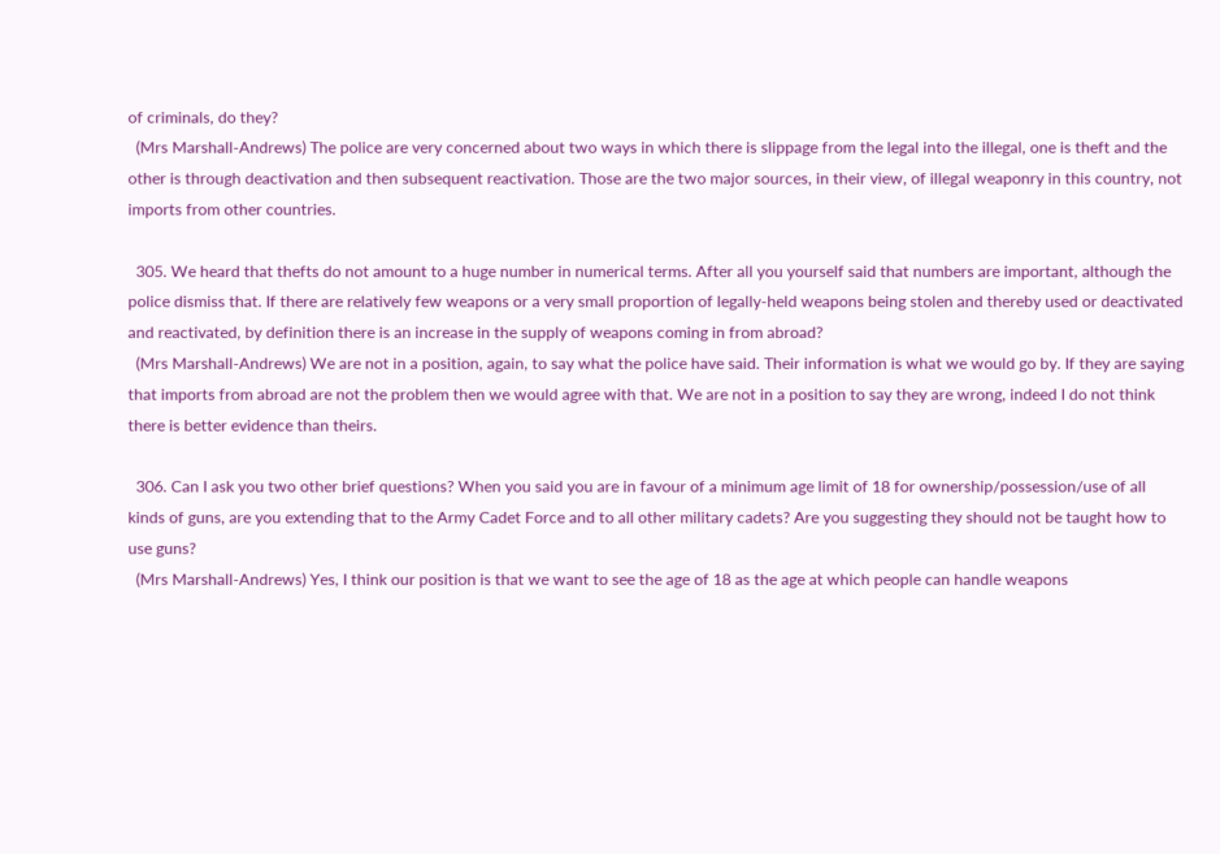of criminals, do they?
  (Mrs Marshall-Andrews) The police are very concerned about two ways in which there is slippage from the legal into the illegal, one is theft and the other is through deactivation and then subsequent reactivation. Those are the two major sources, in their view, of illegal weaponry in this country, not imports from other countries.

  305. We heard that thefts do not amount to a huge number in numerical terms. After all you yourself said that numbers are important, although the police dismiss that. If there are relatively few weapons or a very small proportion of legally-held weapons being stolen and thereby used or deactivated and reactivated, by definition there is an increase in the supply of weapons coming in from abroad?
  (Mrs Marshall-Andrews) We are not in a position, again, to say what the police have said. Their information is what we would go by. If they are saying that imports from abroad are not the problem then we would agree with that. We are not in a position to say they are wrong, indeed I do not think there is better evidence than theirs.

  306. Can I ask you two other brief questions? When you said you are in favour of a minimum age limit of 18 for ownership/possession/use of all kinds of guns, are you extending that to the Army Cadet Force and to all other military cadets? Are you suggesting they should not be taught how to use guns?
  (Mrs Marshall-Andrews) Yes, I think our position is that we want to see the age of 18 as the age at which people can handle weapons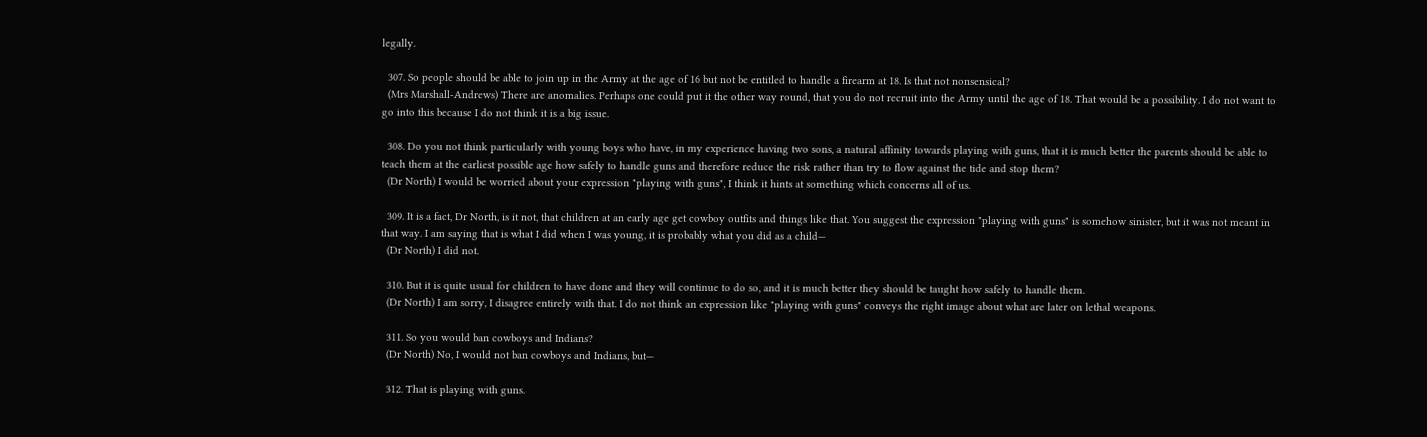legally.

  307. So people should be able to join up in the Army at the age of 16 but not be entitled to handle a firearm at 18. Is that not nonsensical?
  (Mrs Marshall-Andrews) There are anomalies. Perhaps one could put it the other way round, that you do not recruit into the Army until the age of 18. That would be a possibility. I do not want to go into this because I do not think it is a big issue.

  308. Do you not think particularly with young boys who have, in my experience having two sons, a natural affinity towards playing with guns, that it is much better the parents should be able to teach them at the earliest possible age how safely to handle guns and therefore reduce the risk rather than try to flow against the tide and stop them?
  (Dr North) I would be worried about your expression "playing with guns", I think it hints at something which concerns all of us.

  309. It is a fact, Dr North, is it not, that children at an early age get cowboy outfits and things like that. You suggest the expression "playing with guns" is somehow sinister, but it was not meant in that way. I am saying that is what I did when I was young, it is probably what you did as a child—
  (Dr North) I did not.

  310. But it is quite usual for children to have done and they will continue to do so, and it is much better they should be taught how safely to handle them.
  (Dr North) I am sorry, I disagree entirely with that. I do not think an expression like "playing with guns" conveys the right image about what are later on lethal weapons.

  311. So you would ban cowboys and Indians?
  (Dr North) No, I would not ban cowboys and Indians, but—

  312. That is playing with guns.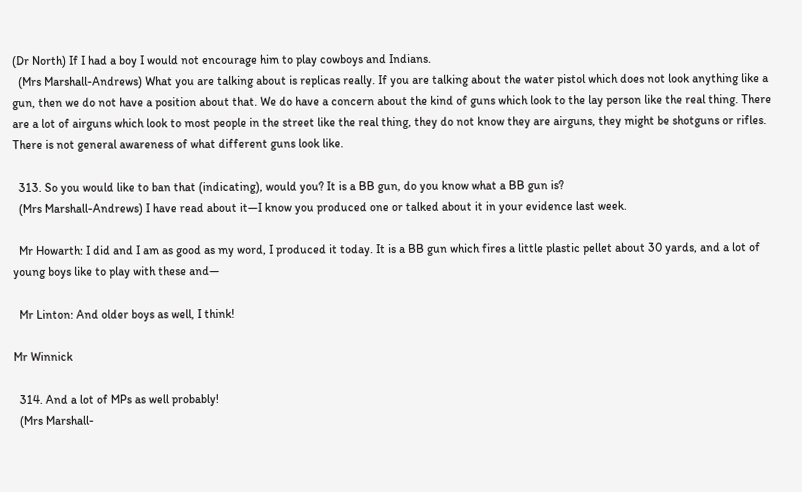(Dr North) If I had a boy I would not encourage him to play cowboys and Indians.
  (Mrs Marshall-Andrews) What you are talking about is replicas really. If you are talking about the water pistol which does not look anything like a gun, then we do not have a position about that. We do have a concern about the kind of guns which look to the lay person like the real thing. There are a lot of airguns which look to most people in the street like the real thing, they do not know they are airguns, they might be shotguns or rifles. There is not general awareness of what different guns look like.

  313. So you would like to ban that (indicating), would you? It is a BB gun, do you know what a BB gun is?
  (Mrs Marshall-Andrews) I have read about it—I know you produced one or talked about it in your evidence last week.

  Mr Howarth: I did and I am as good as my word, I produced it today. It is a BB gun which fires a little plastic pellet about 30 yards, and a lot of young boys like to play with these and—

  Mr Linton: And older boys as well, I think!

Mr Winnick

  314. And a lot of MPs as well probably!
  (Mrs Marshall-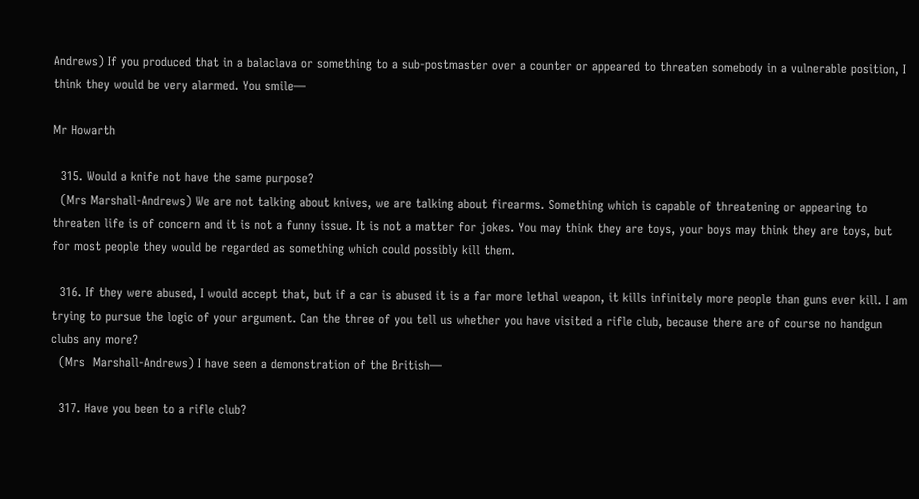Andrews) If you produced that in a balaclava or something to a sub-postmaster over a counter or appeared to threaten somebody in a vulnerable position, I think they would be very alarmed. You smile—

Mr Howarth

  315. Would a knife not have the same purpose?
  (Mrs Marshall-Andrews) We are not talking about knives, we are talking about firearms. Something which is capable of threatening or appearing to threaten life is of concern and it is not a funny issue. It is not a matter for jokes. You may think they are toys, your boys may think they are toys, but for most people they would be regarded as something which could possibly kill them.

  316. If they were abused, I would accept that, but if a car is abused it is a far more lethal weapon, it kills infinitely more people than guns ever kill. I am trying to pursue the logic of your argument. Can the three of you tell us whether you have visited a rifle club, because there are of course no handgun clubs any more?
  (Mrs  Marshall-Andrews) I have seen a demonstration of the British—

  317. Have you been to a rifle club?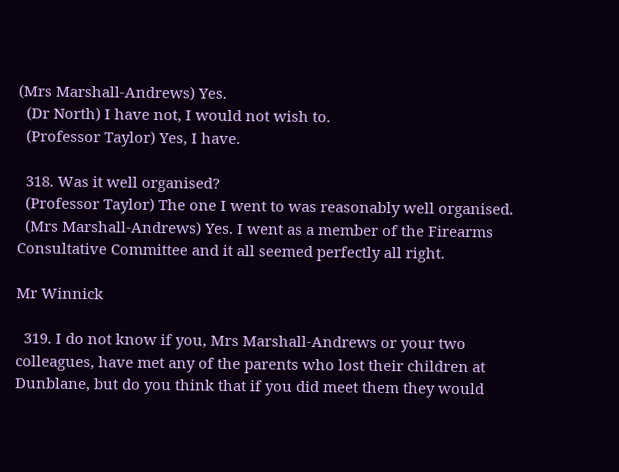(Mrs Marshall-Andrews) Yes.
  (Dr North) I have not, I would not wish to.
  (Professor Taylor) Yes, I have.

  318. Was it well organised?
  (Professor Taylor) The one I went to was reasonably well organised.
  (Mrs Marshall-Andrews) Yes. I went as a member of the Firearms Consultative Committee and it all seemed perfectly all right.

Mr Winnick

  319. I do not know if you, Mrs Marshall-Andrews or your two colleagues, have met any of the parents who lost their children at Dunblane, but do you think that if you did meet them they would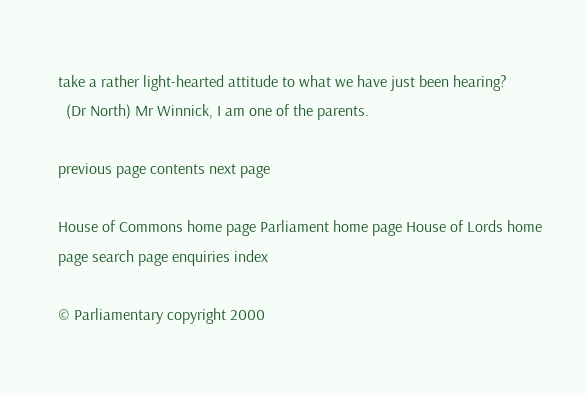take a rather light-hearted attitude to what we have just been hearing?
  (Dr North) Mr Winnick, I am one of the parents.

previous page contents next page

House of Commons home page Parliament home page House of Lords home page search page enquiries index

© Parliamentary copyright 2000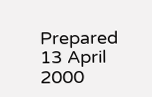Prepared 13 April 2000